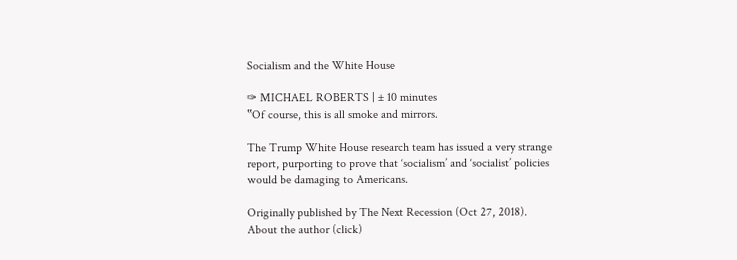Socialism and the White House

✑ MICHAEL ROBERTS | ± 10 minutes
‟Of course, this is all smoke and mirrors.

The Trump White House research team has issued a very strange report, purporting to prove that ‘socialism’ and ‘socialist’ policies would be damaging to Americans.

Originally published by The Next Recession (Oct 27, 2018).
About the author (click)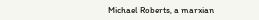Michael Roberts, a marxian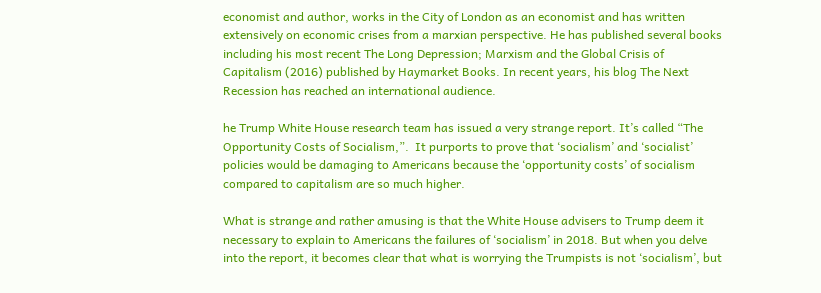economist and author, works in the City of London as an economist and has written extensively on economic crises from a marxian perspective. He has published several books including his most recent The Long Depression; Marxism and the Global Crisis of Capitalism (2016) published by Haymarket Books. In recent years, his blog The Next Recession has reached an international audience.

he Trump White House research team has issued a very strange report. It’s called “The Opportunity Costs of Socialism,”.  It purports to prove that ‘socialism’ and ‘socialist’ policies would be damaging to Americans because the ‘opportunity costs’ of socialism compared to capitalism are so much higher.

What is strange and rather amusing is that the White House advisers to Trump deem it necessary to explain to Americans the failures of ‘socialism’ in 2018. But when you delve into the report, it becomes clear that what is worrying the Trumpists is not ‘socialism’, but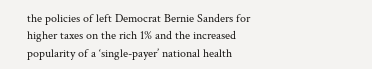the policies of left Democrat Bernie Sanders for higher taxes on the rich 1% and the increased popularity of a ‘single-payer’ national health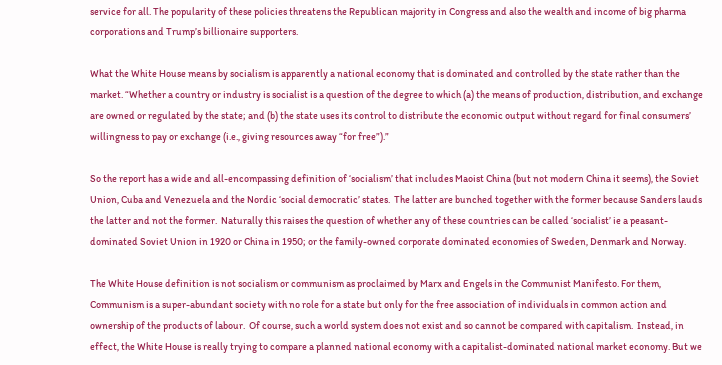service for all. The popularity of these policies threatens the Republican majority in Congress and also the wealth and income of big pharma corporations and Trump’s billionaire supporters.

What the White House means by socialism is apparently a national economy that is dominated and controlled by the state rather than the market. “Whether a country or industry is socialist is a question of the degree to which (a) the means of production, distribution, and exchange are owned or regulated by the state; and (b) the state uses its control to distribute the economic output without regard for final consumers’ willingness to pay or exchange (i.e., giving resources away “for free”).”

So the report has a wide and all-encompassing definition of ‘socialism’ that includes Maoist China (but not modern China it seems), the Soviet Union, Cuba and Venezuela and the Nordic ‘social democratic’ states.  The latter are bunched together with the former because Sanders lauds the latter and not the former.  Naturally this raises the question of whether any of these countries can be called ‘socialist’ ie a peasant-dominated Soviet Union in 1920 or China in 1950; or the family-owned corporate dominated economies of Sweden, Denmark and Norway.

The White House definition is not socialism or communism as proclaimed by Marx and Engels in the Communist Manifesto. For them, Communism is a super-abundant society with no role for a state but only for the free association of individuals in common action and ownership of the products of labour.  Of course, such a world system does not exist and so cannot be compared with capitalism.  Instead, in effect, the White House is really trying to compare a planned national economy with a capitalist-dominated national market economy. But we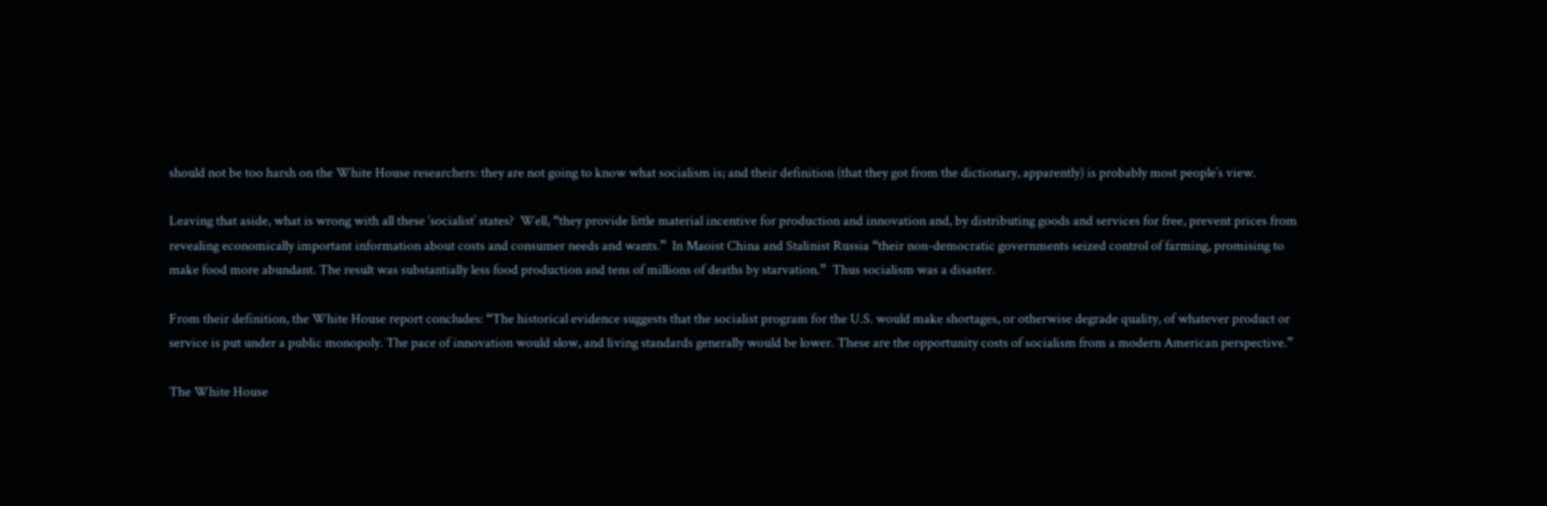should not be too harsh on the White House researchers: they are not going to know what socialism is; and their definition (that they got from the dictionary, apparently) is probably most people’s view.

Leaving that aside, what is wrong with all these ‘socialist’ states?  Well, “they provide little material incentive for production and innovation and, by distributing goods and services for free, prevent prices from revealing economically important information about costs and consumer needs and wants.”  In Maoist China and Stalinist Russia “their non-democratic governments seized control of farming, promising to make food more abundant. The result was substantially less food production and tens of millions of deaths by starvation.”  Thus socialism was a disaster.

From their definition, the White House report concludes: “The historical evidence suggests that the socialist program for the U.S. would make shortages, or otherwise degrade quality, of whatever product or service is put under a public monopoly. The pace of innovation would slow, and living standards generally would be lower. These are the opportunity costs of socialism from a modern American perspective.”

The White House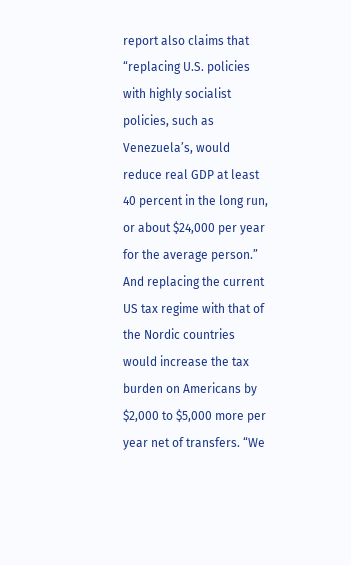report also claims that “replacing U.S. policies with highly socialist policies, such as Venezuela’s, would reduce real GDP at least 40 percent in the long run, or about $24,000 per year for the average person.”  And replacing the current US tax regime with that of the Nordic countries would increase the tax burden on Americans by $2,000 to $5,000 more per year net of transfers. “We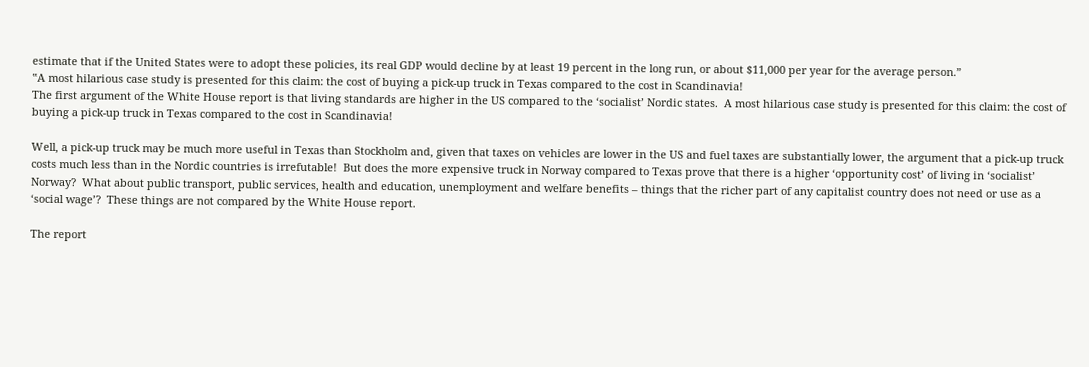estimate that if the United States were to adopt these policies, its real GDP would decline by at least 19 percent in the long run, or about $11,000 per year for the average person.”
‟A most hilarious case study is presented for this claim: the cost of buying a pick-up truck in Texas compared to the cost in Scandinavia!
The first argument of the White House report is that living standards are higher in the US compared to the ‘socialist’ Nordic states.  A most hilarious case study is presented for this claim: the cost of buying a pick-up truck in Texas compared to the cost in Scandinavia!

Well, a pick-up truck may be much more useful in Texas than Stockholm and, given that taxes on vehicles are lower in the US and fuel taxes are substantially lower, the argument that a pick-up truck costs much less than in the Nordic countries is irrefutable!  But does the more expensive truck in Norway compared to Texas prove that there is a higher ‘opportunity cost’ of living in ‘socialist’ Norway?  What about public transport, public services, health and education, unemployment and welfare benefits – things that the richer part of any capitalist country does not need or use as a ‘social wage’?  These things are not compared by the White House report.

The report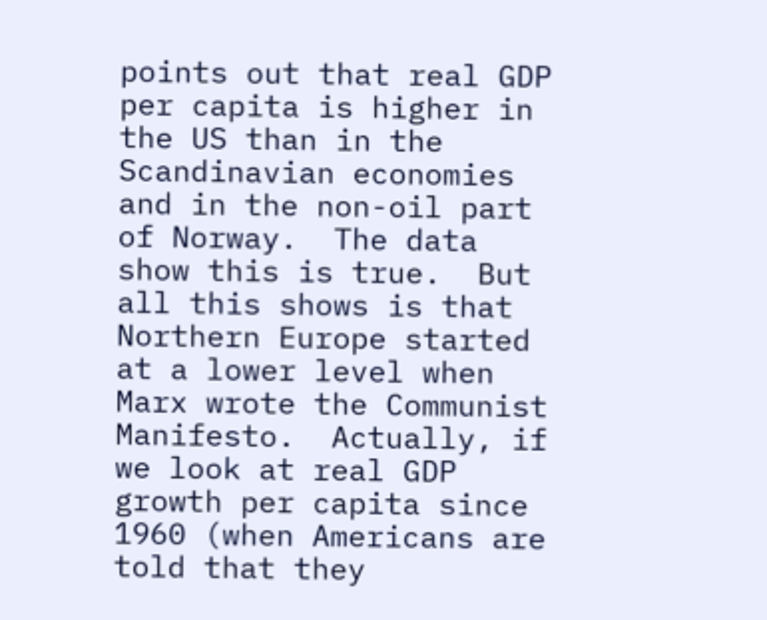points out that real GDP per capita is higher in the US than in the Scandinavian economies and in the non-oil part of Norway.  The data show this is true.  But all this shows is that Northern Europe started at a lower level when Marx wrote the Communist Manifesto.  Actually, if we look at real GDP growth per capita since 1960 (when Americans are told that they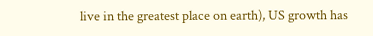live in the greatest place on earth), US growth has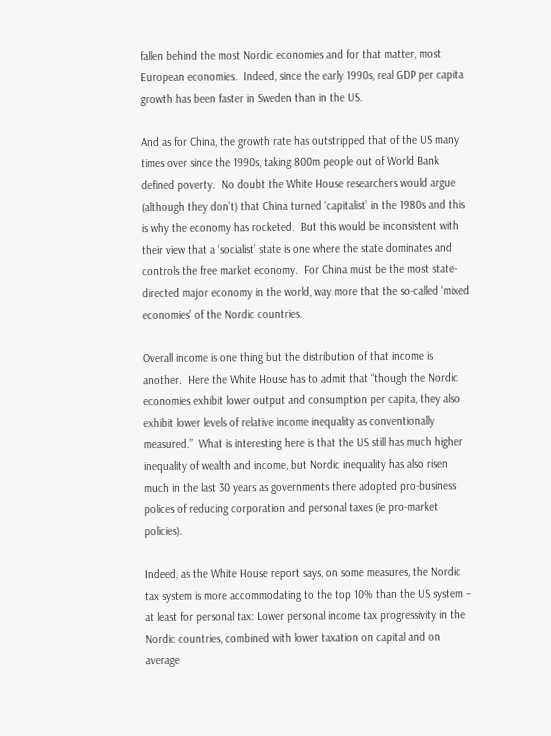fallen behind the most Nordic economies and for that matter, most European economies.  Indeed, since the early 1990s, real GDP per capita growth has been faster in Sweden than in the US.

And as for China, the growth rate has outstripped that of the US many times over since the 1990s, taking 800m people out of World Bank defined poverty.  No doubt the White House researchers would argue (although they don’t) that China turned ‘capitalist’ in the 1980s and this is why the economy has rocketed.  But this would be inconsistent with their view that a ‘socialist’ state is one where the state dominates and controls the free market economy.  For China must be the most state-directed major economy in the world, way more that the so-called ‘mixed economies’ of the Nordic countries.

Overall income is one thing but the distribution of that income is another.  Here the White House has to admit that “though the Nordic economies exhibit lower output and consumption per capita, they also exhibit lower levels of relative income inequality as conventionally measured.”  What is interesting here is that the US still has much higher inequality of wealth and income, but Nordic inequality has also risen much in the last 30 years as governments there adopted pro-business polices of reducing corporation and personal taxes (ie pro-market policies).

Indeed, as the White House report says, on some measures, the Nordic tax system is more accommodating to the top 10% than the US system – at least for personal tax: Lower personal income tax progressivity in the Nordic countries, combined with lower taxation on capital and on average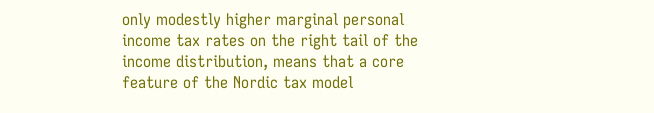only modestly higher marginal personal income tax rates on the right tail of the income distribution, means that a core feature of the Nordic tax model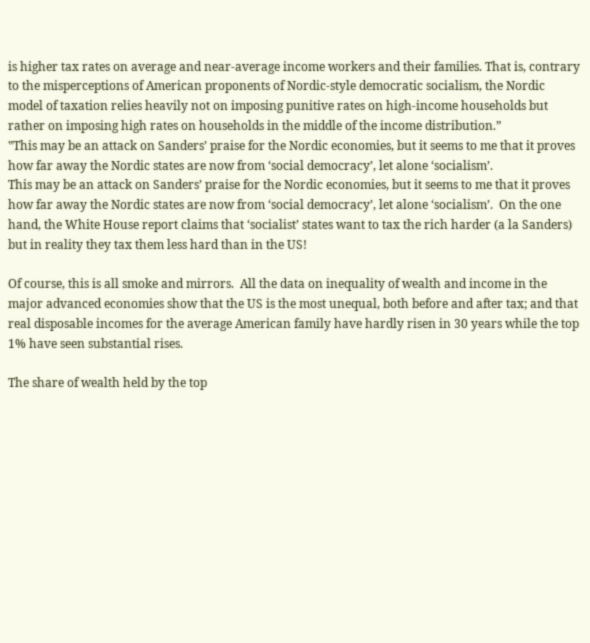is higher tax rates on average and near-average income workers and their families. That is, contrary to the misperceptions of American proponents of Nordic-style democratic socialism, the Nordic model of taxation relies heavily not on imposing punitive rates on high-income households but rather on imposing high rates on households in the middle of the income distribution.”
‟This may be an attack on Sanders’ praise for the Nordic economies, but it seems to me that it proves how far away the Nordic states are now from ‘social democracy’, let alone ‘socialism’.
This may be an attack on Sanders’ praise for the Nordic economies, but it seems to me that it proves how far away the Nordic states are now from ‘social democracy’, let alone ‘socialism’.  On the one hand, the White House report claims that ‘socialist’ states want to tax the rich harder (a la Sanders) but in reality they tax them less hard than in the US!

Of course, this is all smoke and mirrors.  All the data on inequality of wealth and income in the major advanced economies show that the US is the most unequal, both before and after tax; and that real disposable incomes for the average American family have hardly risen in 30 years while the top 1% have seen substantial rises.

The share of wealth held by the top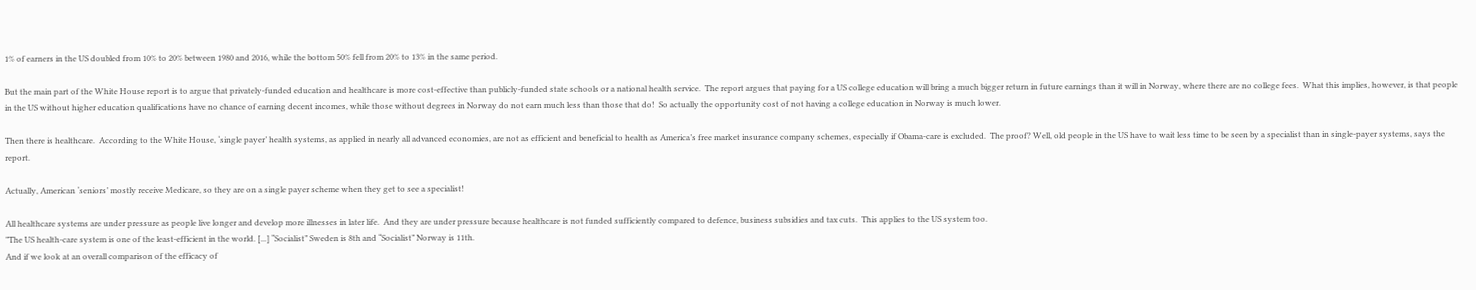1% of earners in the US doubled from 10% to 20% between 1980 and 2016, while the bottom 50% fell from 20% to 13% in the same period.

But the main part of the White House report is to argue that privately-funded education and healthcare is more cost-effective than publicly-funded state schools or a national health service.  The report argues that paying for a US college education will bring a much bigger return in future earnings than it will in Norway, where there are no college fees.  What this implies, however, is that people in the US without higher education qualifications have no chance of earning decent incomes, while those without degrees in Norway do not earn much less than those that do!  So actually the opportunity cost of not having a college education in Norway is much lower.

Then there is healthcare.  According to the White House, ‘single payer’ health systems, as applied in nearly all advanced economies, are not as efficient and beneficial to health as America’s free market insurance company schemes, especially if Obama-care is excluded.  The proof? Well, old people in the US have to wait less time to be seen by a specialist than in single-payer systems, says the report.

Actually, American ‘seniors’ mostly receive Medicare, so they are on a single payer scheme when they get to see a specialist!

All healthcare systems are under pressure as people live longer and develop more illnesses in later life.  And they are under pressure because healthcare is not funded sufficiently compared to defence, business subsidies and tax cuts.  This applies to the US system too.
‟The US health-care system is one of the least-efficient in the world. [...] “Socialist” Sweden is 8th and “Socialist” Norway is 11th.
And if we look at an overall comparison of the efficacy of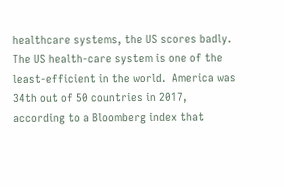healthcare systems, the US scores badly.  The US health-care system is one of the least-efficient in the world.  America was 34th out of 50 countries in 2017, according to a Bloomberg index that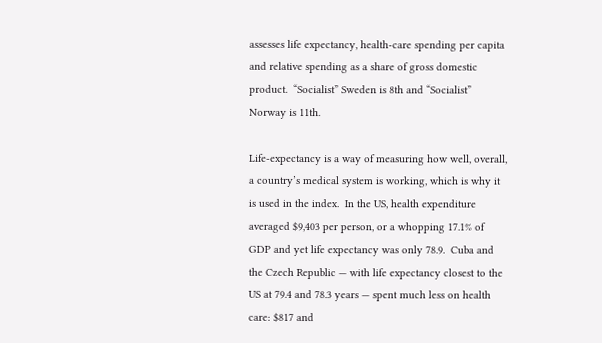assesses life expectancy, health-care spending per capita and relative spending as a share of gross domestic product.  “Socialist” Sweden is 8th and “Socialist” Norway is 11th.

Life-expectancy is a way of measuring how well, overall, a country’s medical system is working, which is why it is used in the index.  In the US, health expenditure averaged $9,403 per person, or a whopping 17.1% of GDP and yet life expectancy was only 78.9.  Cuba and the Czech Republic — with life expectancy closest to the US at 79.4 and 78.3 years — spent much less on health care: $817 and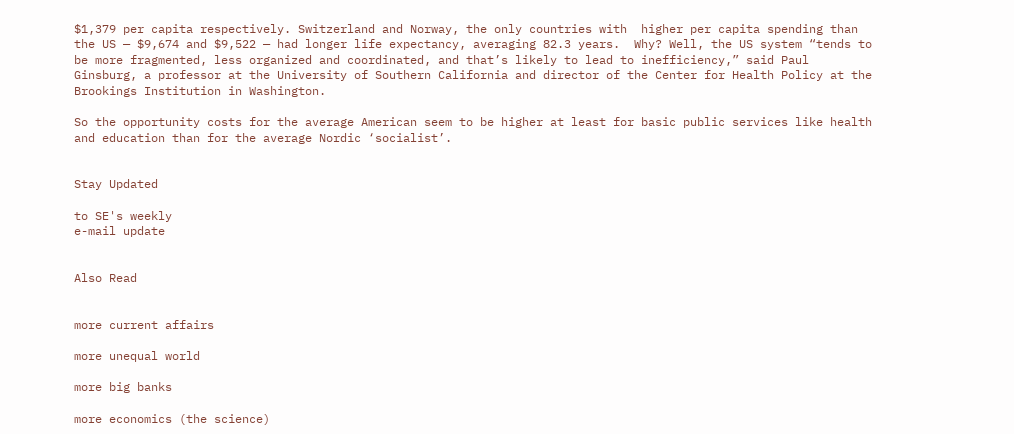$1,379 per capita respectively. Switzerland and Norway, the only countries with  higher per capita spending than the US — $9,674 and $9,522 — had longer life expectancy, averaging 82.3 years.  Why? Well, the US system “tends to be more fragmented, less organized and coordinated, and that’s likely to lead to inefficiency,” said Paul Ginsburg, a professor at the University of Southern California and director of the Center for Health Policy at the Brookings Institution in Washington.

So the opportunity costs for the average American seem to be higher at least for basic public services like health and education than for the average Nordic ‘socialist’.


Stay Updated

to SE's weekly
e-mail update


Also Read


more current affairs

more unequal world

more big banks

more economics (the science)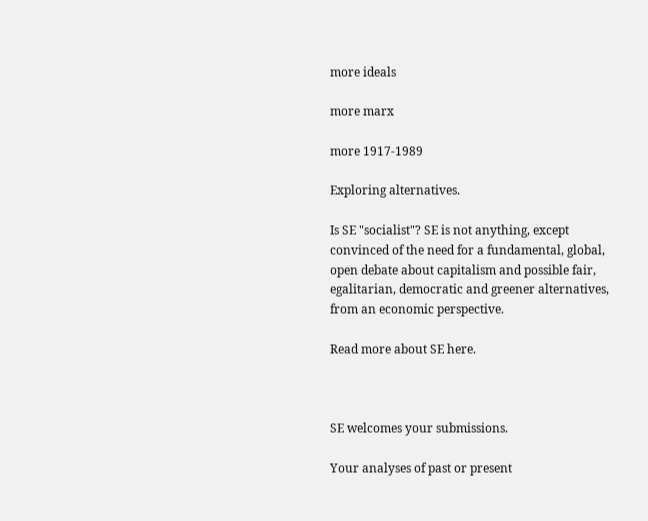more ideals

more marx

more 1917-1989

Exploring alternatives.

Is SE "socialist"? SE is not anything, except
convinced of the need for a fundamental, global,
open debate about capitalism and possible fair,
egalitarian, democratic and greener alternatives,
from an economic perspective.

Read more about SE here.



SE welcomes your submissions.

Your analyses of past or present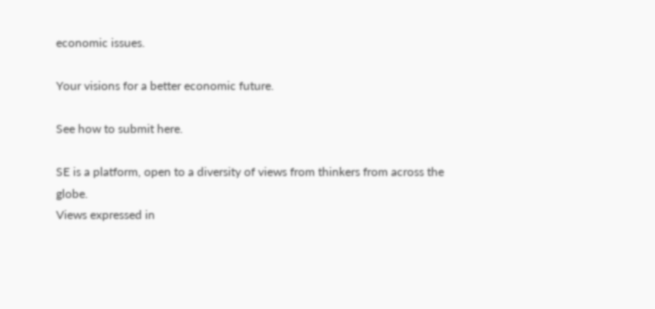economic issues.

Your visions for a better economic future.

See how to submit here.

SE is a platform, open to a diversity of views from thinkers from across the globe.
Views expressed in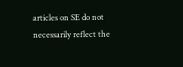articles on SE do not necessarily reflect the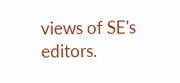views of SE's editors.